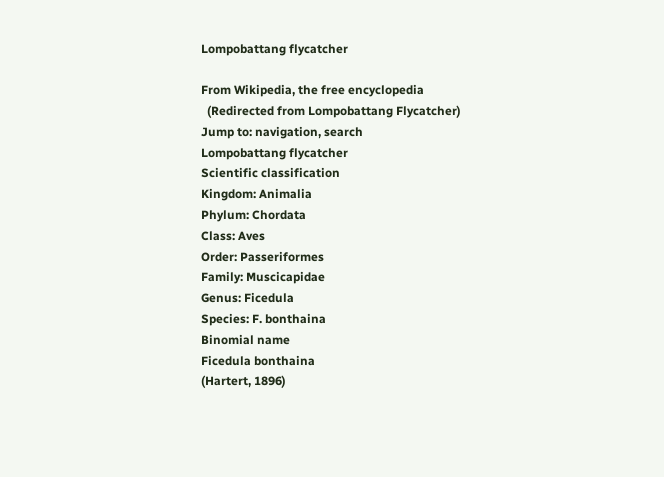Lompobattang flycatcher

From Wikipedia, the free encyclopedia
  (Redirected from Lompobattang Flycatcher)
Jump to: navigation, search
Lompobattang flycatcher
Scientific classification
Kingdom: Animalia
Phylum: Chordata
Class: Aves
Order: Passeriformes
Family: Muscicapidae
Genus: Ficedula
Species: F. bonthaina
Binomial name
Ficedula bonthaina
(Hartert, 1896)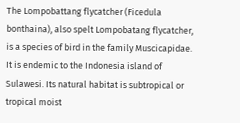The Lompobattang flycatcher (Ficedula bonthaina), also spelt Lompobatang flycatcher, is a species of bird in the family Muscicapidae. It is endemic to the Indonesia island of Sulawesi. Its natural habitat is subtropical or tropical moist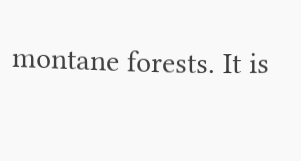montane forests. It is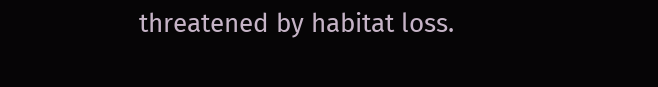threatened by habitat loss.